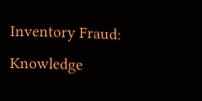Inventory Fraud: Knowledge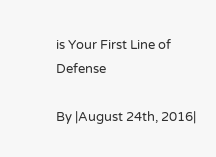is Your First Line of Defense

By |August 24th, 2016|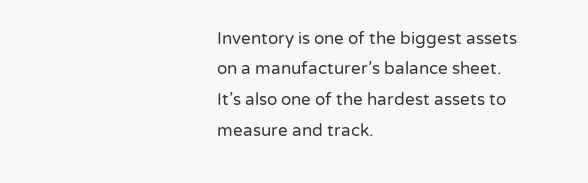Inventory is one of the biggest assets on a manufacturer’s balance sheet. It’s also one of the hardest assets to measure and track.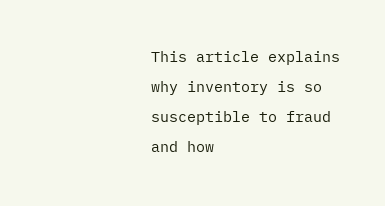This article explains why inventory is so susceptible to fraud and how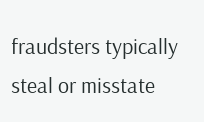fraudsters typically steal or misstate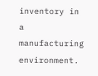inventory in a manufacturing environment.